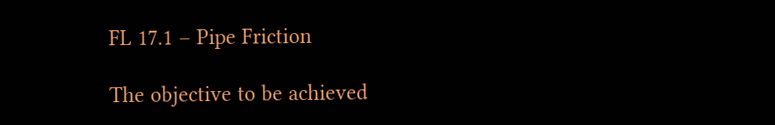FL 17.1 – Pipe Friction

The objective to be achieved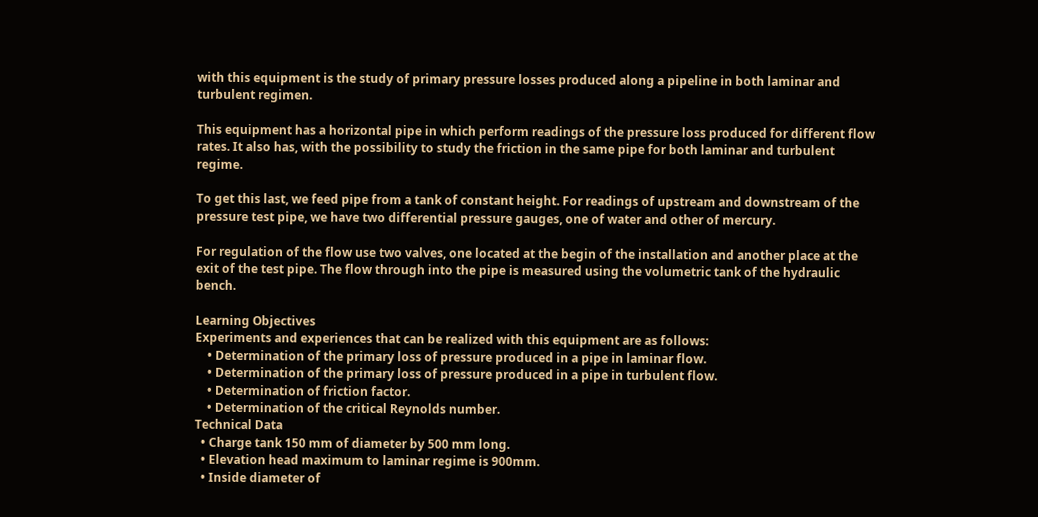with this equipment is the study of primary pressure losses produced along a pipeline in both laminar and turbulent regimen.

This equipment has a horizontal pipe in which perform readings of the pressure loss produced for different flow rates. It also has, with the possibility to study the friction in the same pipe for both laminar and turbulent regime.

To get this last, we feed pipe from a tank of constant height. For readings of upstream and downstream of the pressure test pipe, we have two differential pressure gauges, one of water and other of mercury.

For regulation of the flow use two valves, one located at the begin of the installation and another place at the exit of the test pipe. The flow through into the pipe is measured using the volumetric tank of the hydraulic bench.

Learning Objectives
Experiments and experiences that can be realized with this equipment are as follows:
    • Determination of the primary loss of pressure produced in a pipe in laminar flow.
    • Determination of the primary loss of pressure produced in a pipe in turbulent flow.
    • Determination of friction factor.
    • Determination of the critical Reynolds number.
Technical Data
  • Charge tank 150 mm of diameter by 500 mm long.
  • Elevation head maximum to laminar regime is 900mm.
  • Inside diameter of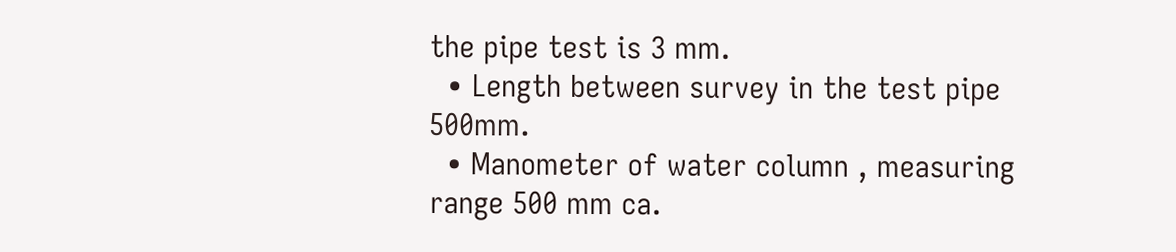the pipe test is 3 mm.
  • Length between survey in the test pipe 500mm.
  • Manometer of water column , measuring range 500 mm ca.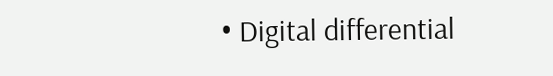• Digital differential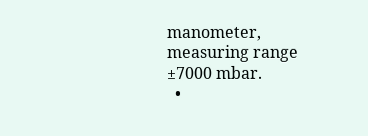manometer, measuring range ±7000 mbar.
  •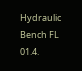Hydraulic Bench FL 01.4.